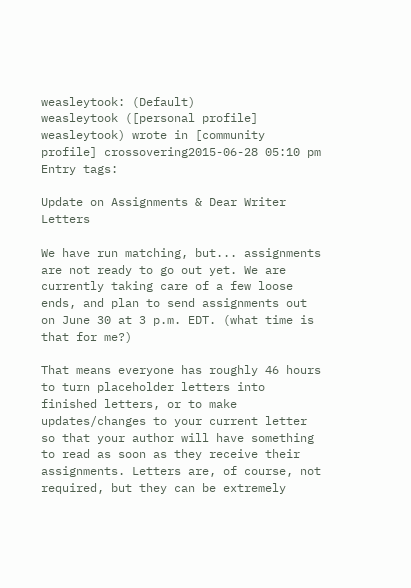weasleytook: (Default)
weasleytook ([personal profile] weasleytook) wrote in [community profile] crossovering2015-06-28 05:10 pm
Entry tags:

Update on Assignments & Dear Writer Letters

We have run matching, but... assignments are not ready to go out yet. We are currently taking care of a few loose ends, and plan to send assignments out on June 30 at 3 p.m. EDT. (what time is that for me?)

That means everyone has roughly 46 hours to turn placeholder letters into finished letters, or to make updates/changes to your current letter so that your author will have something to read as soon as they receive their assignments. Letters are, of course, not required, but they can be extremely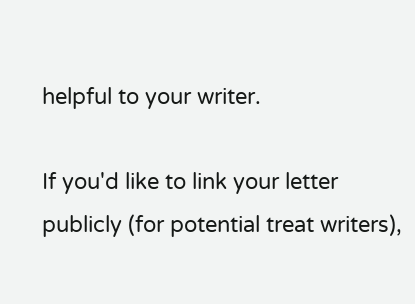helpful to your writer.

If you'd like to link your letter publicly (for potential treat writers),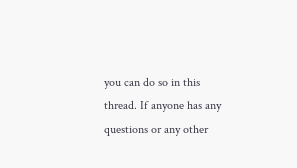you can do so in this thread. If anyone has any questions or any other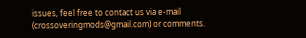issues, feel free to contact us via e-mail (crossoveringmods@gmail.com) or comments.